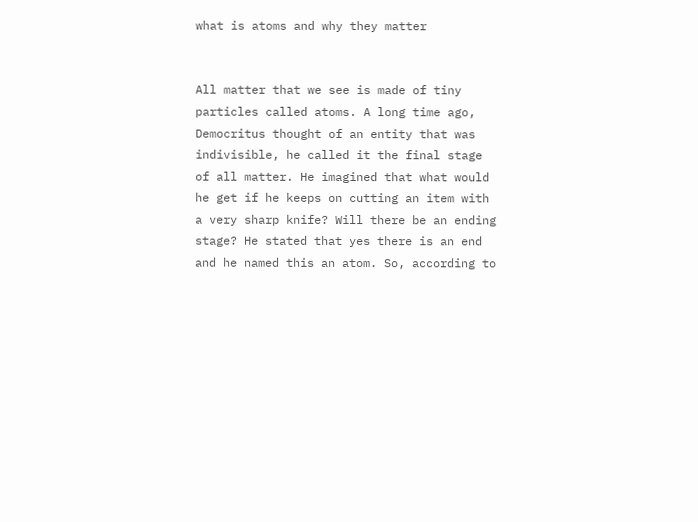what is atoms and why they matter


All matter that we see is made of tiny particles called atoms. A long time ago, Democritus thought of an entity that was indivisible, he called it the final stage of all matter. He imagined that what would he get if he keeps on cutting an item with a very sharp knife? Will there be an ending stage? He stated that yes there is an end and he named this an atom. So, according to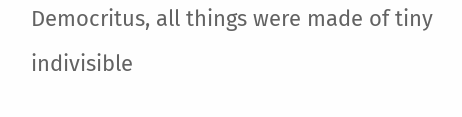Democritus, all things were made of tiny indivisible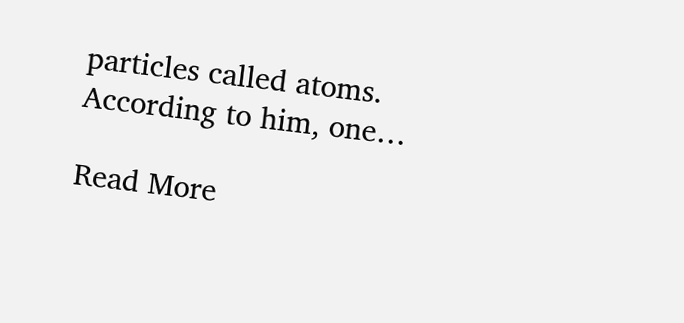particles called atoms. According to him, one…

Read More